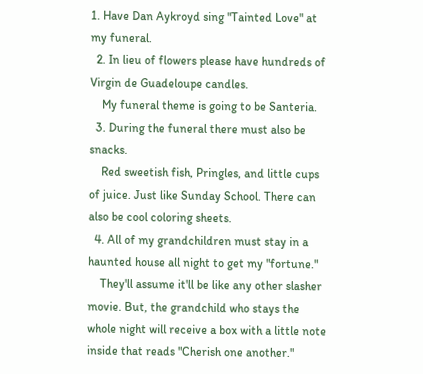1. Have Dan Aykroyd sing "Tainted Love" at my funeral.
  2. In lieu of flowers please have hundreds of Virgin de Guadeloupe candles.
    My funeral theme is going to be Santeria.
  3. During the funeral there must also be snacks.
    Red sweetish fish, Pringles, and little cups of juice. Just like Sunday School. There can also be cool coloring sheets.
  4. All of my grandchildren must stay in a haunted house all night to get my "fortune."
    They'll assume it'll be like any other slasher movie. But, the grandchild who stays the whole night will receive a box with a little note inside that reads "Cherish one another."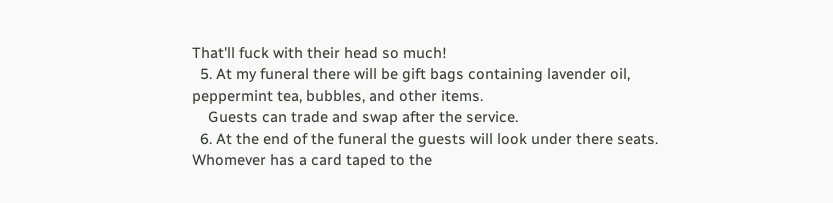That'll fuck with their head so much!
  5. At my funeral there will be gift bags containing lavender oil, peppermint tea, bubbles, and other items.
    Guests can trade and swap after the service.
  6. At the end of the funeral the guests will look under there seats. Whomever has a card taped to the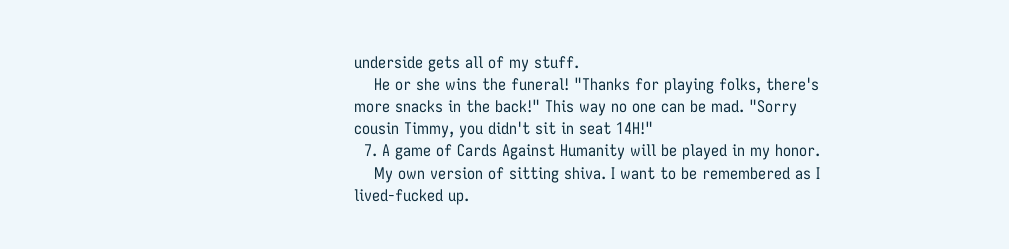underside gets all of my stuff.
    He or she wins the funeral! "Thanks for playing folks, there's more snacks in the back!" This way no one can be mad. "Sorry cousin Timmy, you didn't sit in seat 14H!"
  7. A game of Cards Against Humanity will be played in my honor.
    My own version of sitting shiva. I want to be remembered as I lived-fucked up.